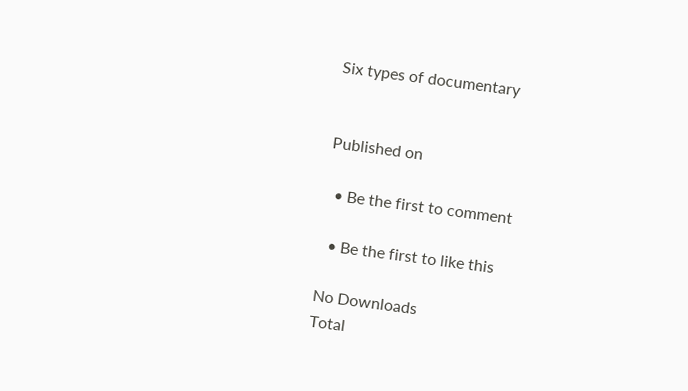Six types of documentary


Published on

  • Be the first to comment

  • Be the first to like this

No Downloads
Total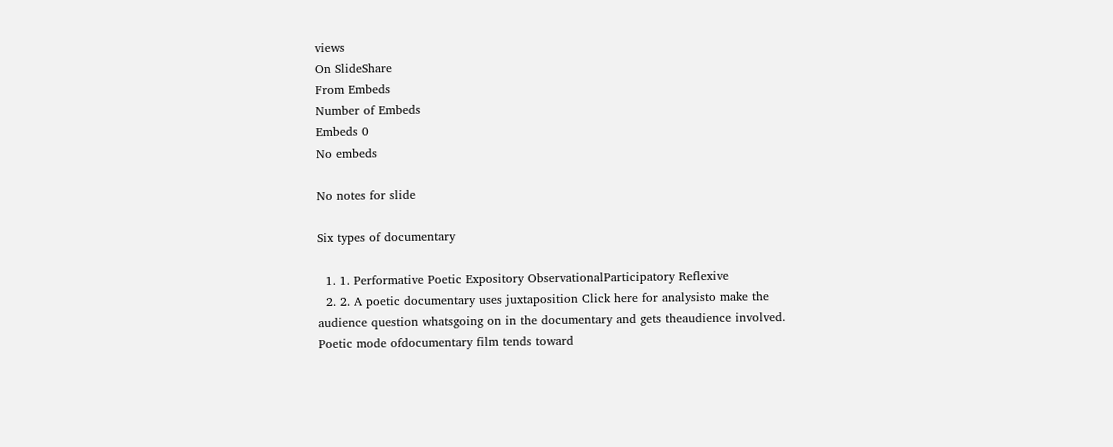views
On SlideShare
From Embeds
Number of Embeds
Embeds 0
No embeds

No notes for slide

Six types of documentary

  1. 1. Performative Poetic Expository ObservationalParticipatory Reflexive
  2. 2. A poetic documentary uses juxtaposition Click here for analysisto make the audience question whatsgoing on in the documentary and gets theaudience involved. Poetic mode ofdocumentary film tends toward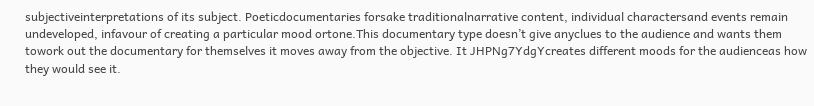subjectiveinterpretations of its subject. Poeticdocumentaries forsake traditionalnarrative content, individual charactersand events remain undeveloped, infavour of creating a particular mood ortone.This documentary type doesn’t give anyclues to the audience and wants them towork out the documentary for themselves it moves away from the objective. It JHPNg7YdgYcreates different moods for the audienceas how they would see it.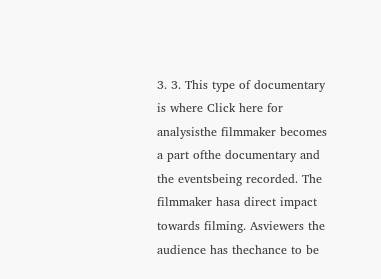3. 3. This type of documentary is where Click here for analysisthe filmmaker becomes a part ofthe documentary and the eventsbeing recorded. The filmmaker hasa direct impact towards filming. Asviewers the audience has thechance to be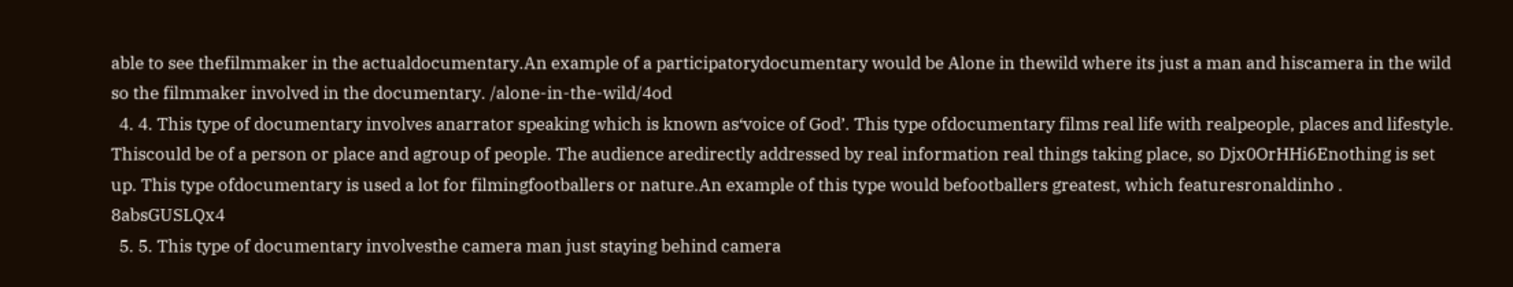able to see thefilmmaker in the actualdocumentary.An example of a participatorydocumentary would be Alone in thewild where its just a man and hiscamera in the wild so the filmmaker involved in the documentary. /alone-in-the-wild/4od
  4. 4. This type of documentary involves anarrator speaking which is known as‘voice of God’. This type ofdocumentary films real life with realpeople, places and lifestyle. Thiscould be of a person or place and agroup of people. The audience aredirectly addressed by real information real things taking place, so Djx0OrHHi6Enothing is set up. This type ofdocumentary is used a lot for filmingfootballers or nature.An example of this type would befootballers greatest, which featuresronaldinho . 8absGUSLQx4
  5. 5. This type of documentary involvesthe camera man just staying behind camera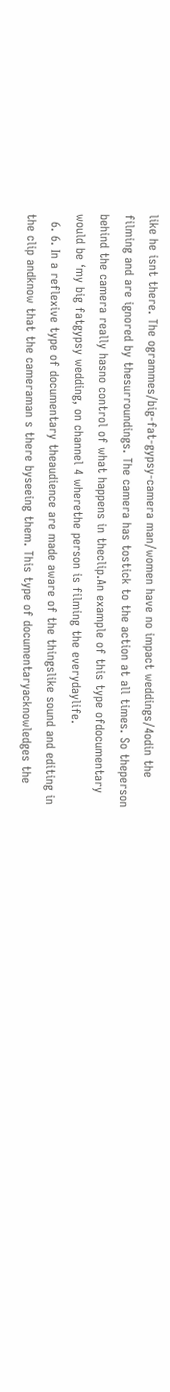like he isnt there. The ogrammes/big-fat-gypsy-camera man/women have no impact weddings/4odin the filming and are ignored by thesurroundings. The camera has tostick to the action at all times. So theperson behind the camera really hasno control of what happens in theclip.An example of this type ofdocumentary would be ‘my big fatgypsy wedding, on channel 4 wherethe person is filming the everydaylife.
  6. 6. In a reflexive type of documentary theaudience are made aware of the thingslike sound and editing in the clip andknow that the cameraman s there byseeing them. This type of documentaryacknowledges the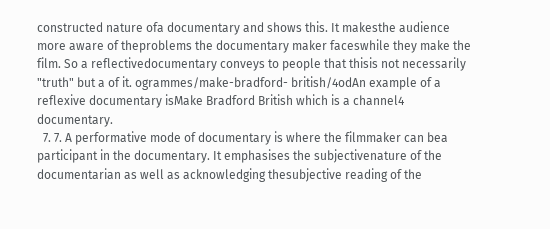constructed nature ofa documentary and shows this. It makesthe audience more aware of theproblems the documentary maker faceswhile they make the film. So a reflectivedocumentary conveys to people that thisis not necessarily "truth" but a of it. ogrammes/make-bradford- british/4odAn example of a reflexive documentary isMake Bradford British which is a channel4 documentary.
  7. 7. A performative mode of documentary is where the filmmaker can bea participant in the documentary. It emphasises the subjectivenature of the documentarian as well as acknowledging thesubjective reading of the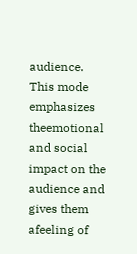audience. This mode emphasizes theemotional and social impact on the audience and gives them afeeling of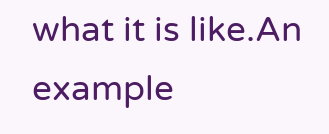what it is like.An example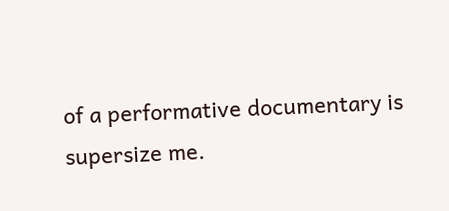of a performative documentary is supersize me.